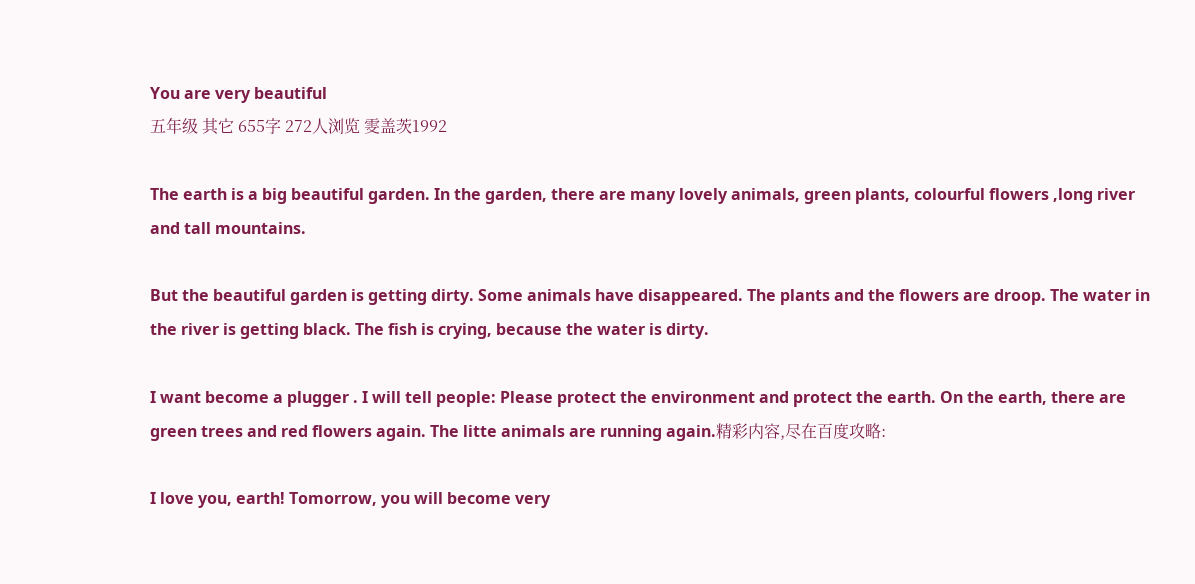You are very beautiful
五年级 其它 655字 272人浏览 雯盖茨1992

The earth is a big beautiful garden. In the garden, there are many lovely animals, green plants, colourful flowers ,long river and tall mountains.

But the beautiful garden is getting dirty. Some animals have disappeared. The plants and the flowers are droop. The water in the river is getting black. The fish is crying, because the water is dirty.

I want become a plugger . I will tell people: Please protect the environment and protect the earth. On the earth, there are green trees and red flowers again. The litte animals are running again.精彩内容,尽在百度攻略:

I love you, earth! Tomorrow, you will become very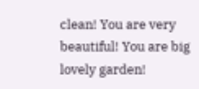clean! You are very beautiful! You are big lovely garden!